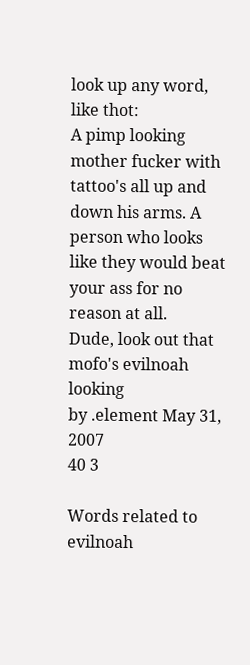look up any word, like thot:
A pimp looking mother fucker with tattoo's all up and down his arms. A person who looks like they would beat your ass for no reason at all.
Dude, look out that mofo's evilnoah looking
by .element May 31, 2007
40 3

Words related to evilnoah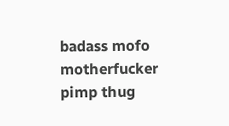badass mofo motherfucker pimp thug